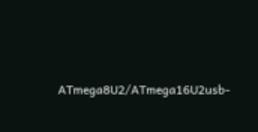ATmega8U2/ATmega16U2usb-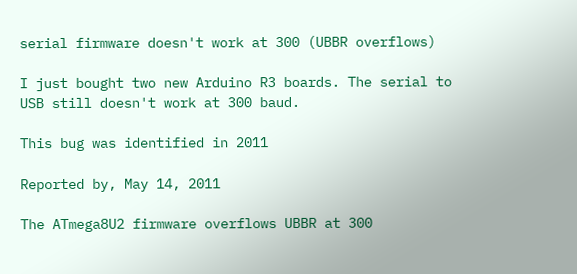serial firmware doesn't work at 300 (UBBR overflows)

I just bought two new Arduino R3 boards. The serial to USB still doesn't work at 300 baud.

This bug was identified in 2011

Reported by, May 14, 2011

The ATmega8U2 firmware overflows UBBR at 300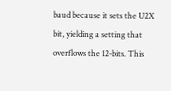baud because it sets the U2X bit, yielding a setting that overflows the 12-bits. This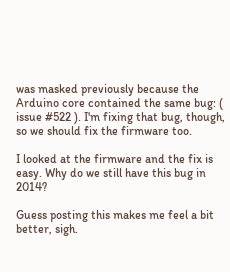was masked previously because the Arduino core contained the same bug: ( issue #522 ). I'm fixing that bug, though, so we should fix the firmware too.

I looked at the firmware and the fix is easy. Why do we still have this bug in 2014?

Guess posting this makes me feel a bit better, sigh.